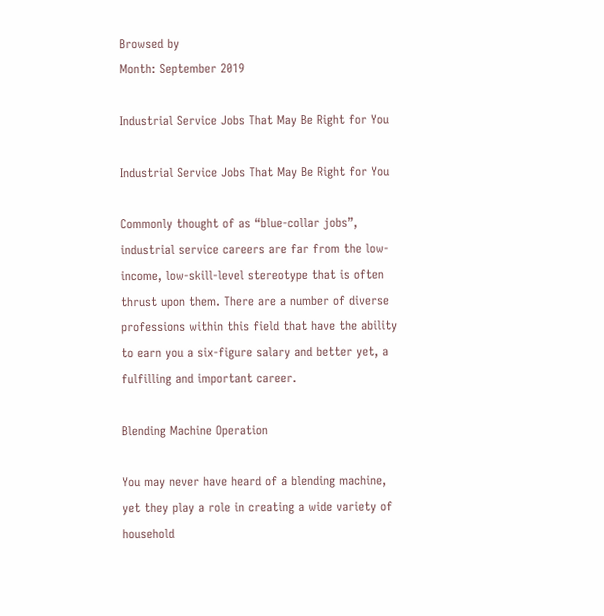Browsed by
Month: September 2019

Industrial Service Jobs That May Be Right for You

Industrial Service Jobs That May Be Right for You

Commonly thought of as “blue-collar jobs”, industrial service careers are far from the low-income, low-skill-level stereotype that is often thrust upon them. There are a number of diverse professions within this field that have the ability to earn you a six-figure salary and better yet, a fulfilling and important career.

Blending Machine Operation

You may never have heard of a blending machine, yet they play a role in creating a wide variety of household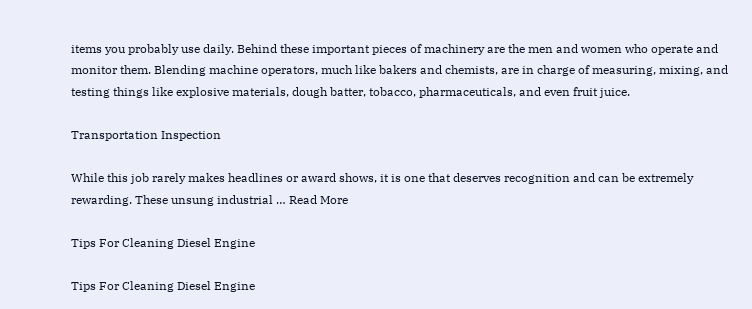items you probably use daily. Behind these important pieces of machinery are the men and women who operate and monitor them. Blending machine operators, much like bakers and chemists, are in charge of measuring, mixing, and testing things like explosive materials, dough batter, tobacco, pharmaceuticals, and even fruit juice.

Transportation Inspection

While this job rarely makes headlines or award shows, it is one that deserves recognition and can be extremely rewarding. These unsung industrial … Read More

Tips For Cleaning Diesel Engine

Tips For Cleaning Diesel Engine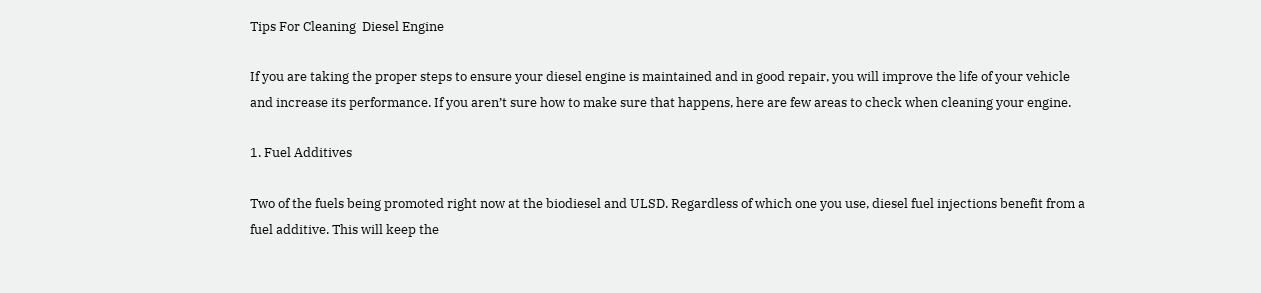Tips For Cleaning  Diesel Engine

If you are taking the proper steps to ensure your diesel engine is maintained and in good repair, you will improve the life of your vehicle and increase its performance. If you aren’t sure how to make sure that happens, here are few areas to check when cleaning your engine.

1. Fuel Additives

Two of the fuels being promoted right now at the biodiesel and ULSD. Regardless of which one you use, diesel fuel injections benefit from a fuel additive. This will keep the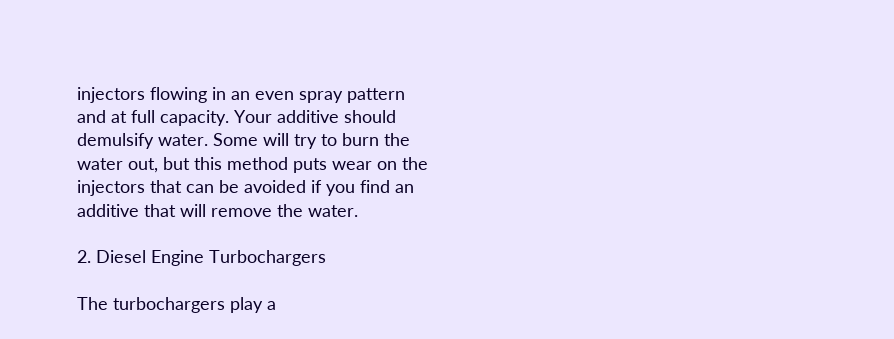injectors flowing in an even spray pattern and at full capacity. Your additive should demulsify water. Some will try to burn the water out, but this method puts wear on the injectors that can be avoided if you find an additive that will remove the water.

2. Diesel Engine Turbochargers

The turbochargers play a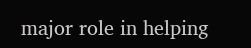major role in helping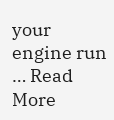your engine run … Read More